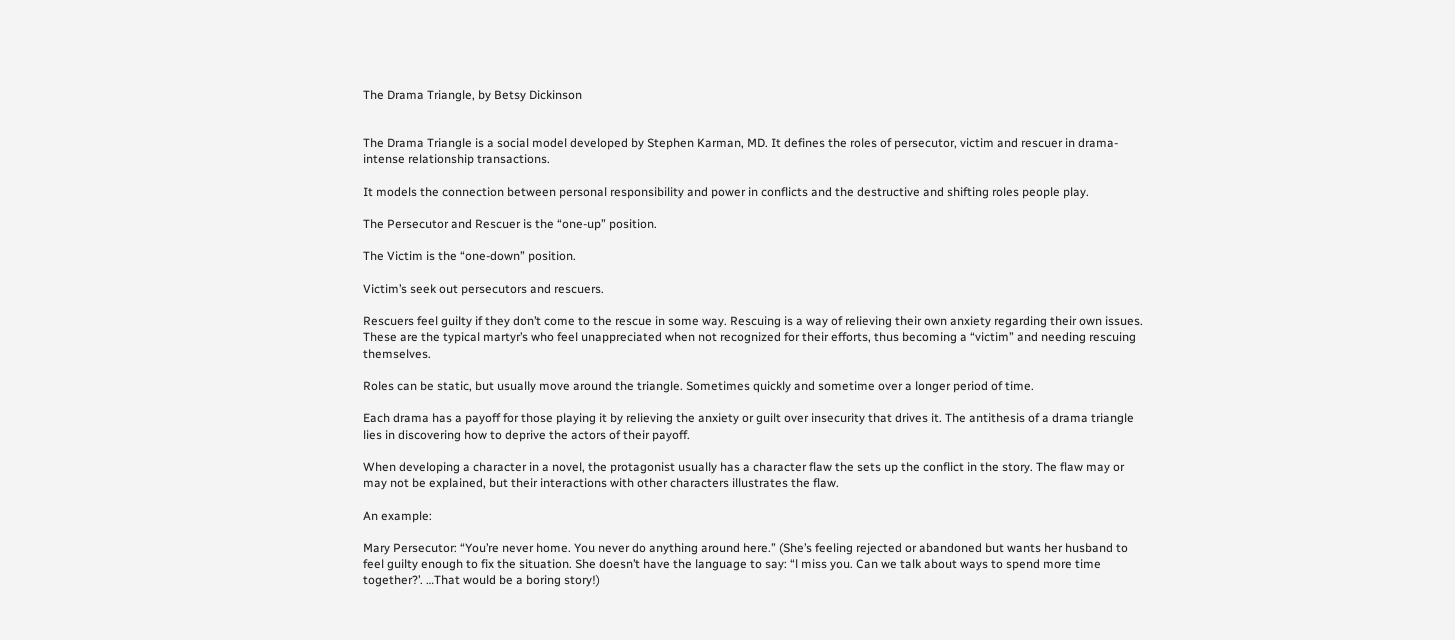The Drama Triangle, by Betsy Dickinson


The Drama Triangle is a social model developed by Stephen Karman, MD. It defines the roles of persecutor, victim and rescuer in drama-intense relationship transactions.

It models the connection between personal responsibility and power in conflicts and the destructive and shifting roles people play.

The Persecutor and Rescuer is the “one-up” position.

The Victim is the “one-down” position.

Victim’s seek out persecutors and rescuers.

Rescuers feel guilty if they don’t come to the rescue in some way. Rescuing is a way of relieving their own anxiety regarding their own issues. These are the typical martyr’s who feel unappreciated when not recognized for their efforts, thus becoming a “victim” and needing rescuing themselves.

Roles can be static, but usually move around the triangle. Sometimes quickly and sometime over a longer period of time.

Each drama has a payoff for those playing it by relieving the anxiety or guilt over insecurity that drives it. The antithesis of a drama triangle lies in discovering how to deprive the actors of their payoff.

When developing a character in a novel, the protagonist usually has a character flaw the sets up the conflict in the story. The flaw may or may not be explained, but their interactions with other characters illustrates the flaw.

An example:

Mary Persecutor: “You’re never home. You never do anything around here.” (She’s feeling rejected or abandoned but wants her husband to feel guilty enough to fix the situation. She doesn’t have the language to say: “l miss you. Can we talk about ways to spend more time together?’. …That would be a boring story!)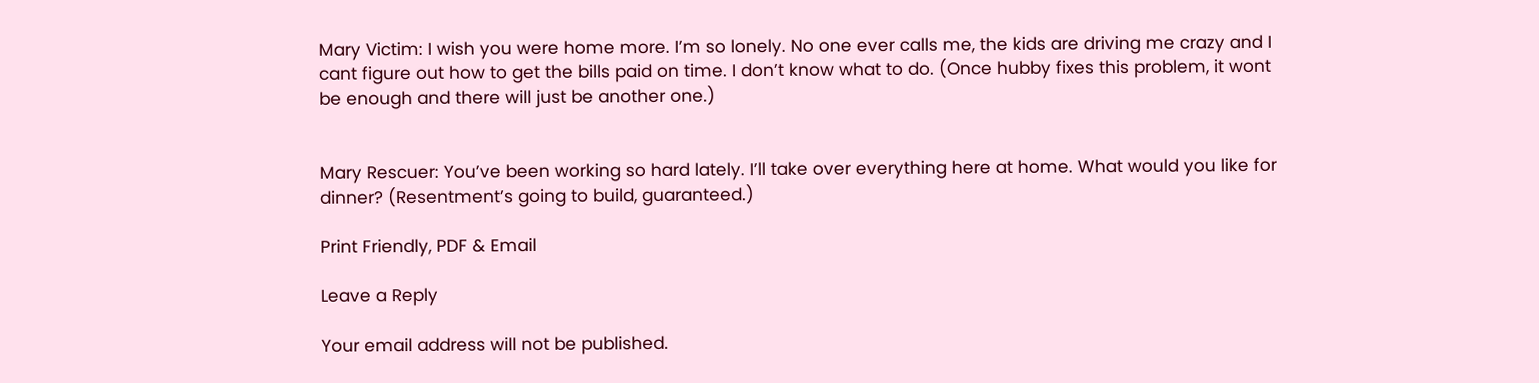Mary Victim: I wish you were home more. I’m so lonely. No one ever calls me, the kids are driving me crazy and I cant figure out how to get the bills paid on time. I don’t know what to do. (Once hubby fixes this problem, it wont be enough and there will just be another one.)


Mary Rescuer: You’ve been working so hard lately. I’ll take over everything here at home. What would you like for dinner? (Resentment’s going to build, guaranteed.)

Print Friendly, PDF & Email

Leave a Reply

Your email address will not be published.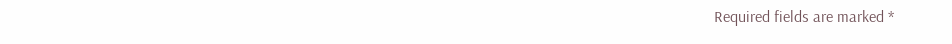Required fields are marked *